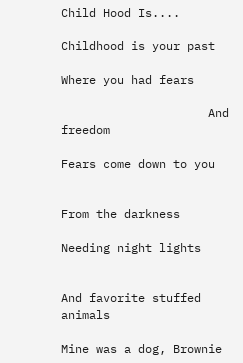Child Hood Is....

Childhood is your past

Where you had fears

                     And freedom

Fears come down to you


From the darkness

Needing night lights


And favorite stuffed animals

Mine was a dog, Brownie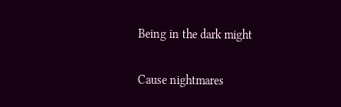Being in the dark might

Cause nightmares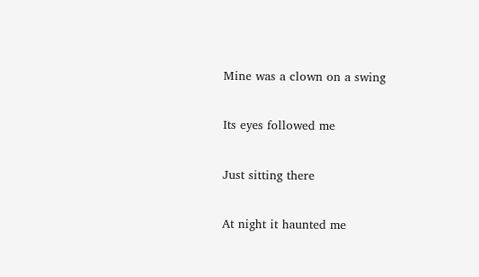Mine was a clown on a swing

Its eyes followed me

Just sitting there

At night it haunted me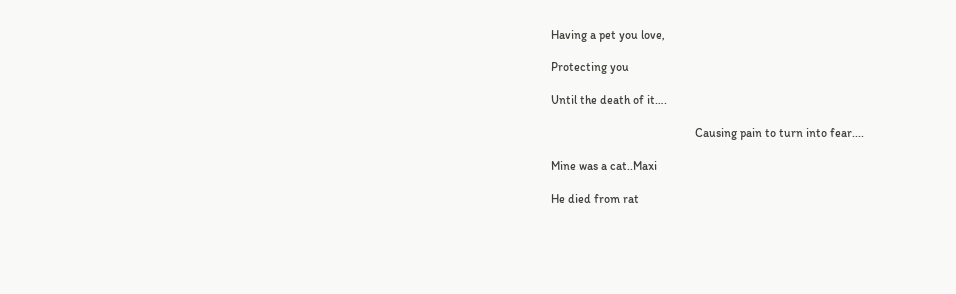Having a pet you love,

Protecting you

Until the death of it….

                                                Causing pain to turn into fear....

Mine was a cat..Maxi

He died from rat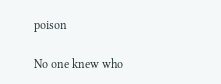poison

No one knew who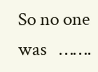So no one was   …….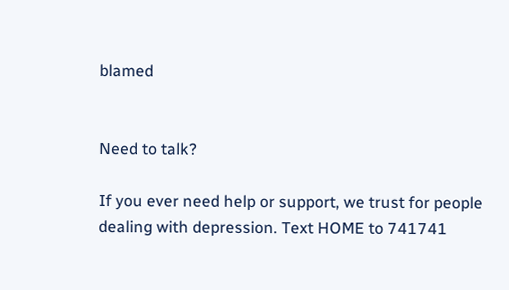blamed


Need to talk?

If you ever need help or support, we trust for people dealing with depression. Text HOME to 741741